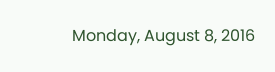Monday, August 8, 2016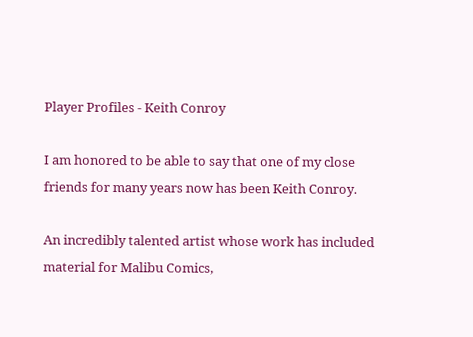Player Profiles - Keith Conroy

I am honored to be able to say that one of my close friends for many years now has been Keith Conroy.

An incredibly talented artist whose work has included material for Malibu Comics,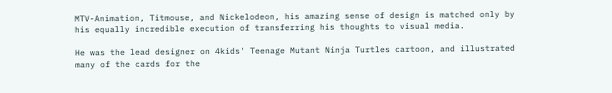MTV-Animation, Titmouse, and Nickelodeon, his amazing sense of design is matched only by his equally incredible execution of transferring his thoughts to visual media.

He was the lead designer on 4kids' Teenage Mutant Ninja Turtles cartoon, and illustrated many of the cards for the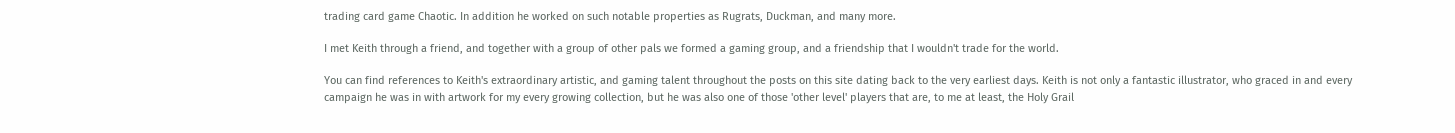trading card game Chaotic. In addition he worked on such notable properties as Rugrats, Duckman, and many more.

I met Keith through a friend, and together with a group of other pals we formed a gaming group, and a friendship that I wouldn't trade for the world.

You can find references to Keith's extraordinary artistic, and gaming talent throughout the posts on this site dating back to the very earliest days. Keith is not only a fantastic illustrator, who graced in and every campaign he was in with artwork for my every growing collection, but he was also one of those 'other level' players that are, to me at least, the Holy Grail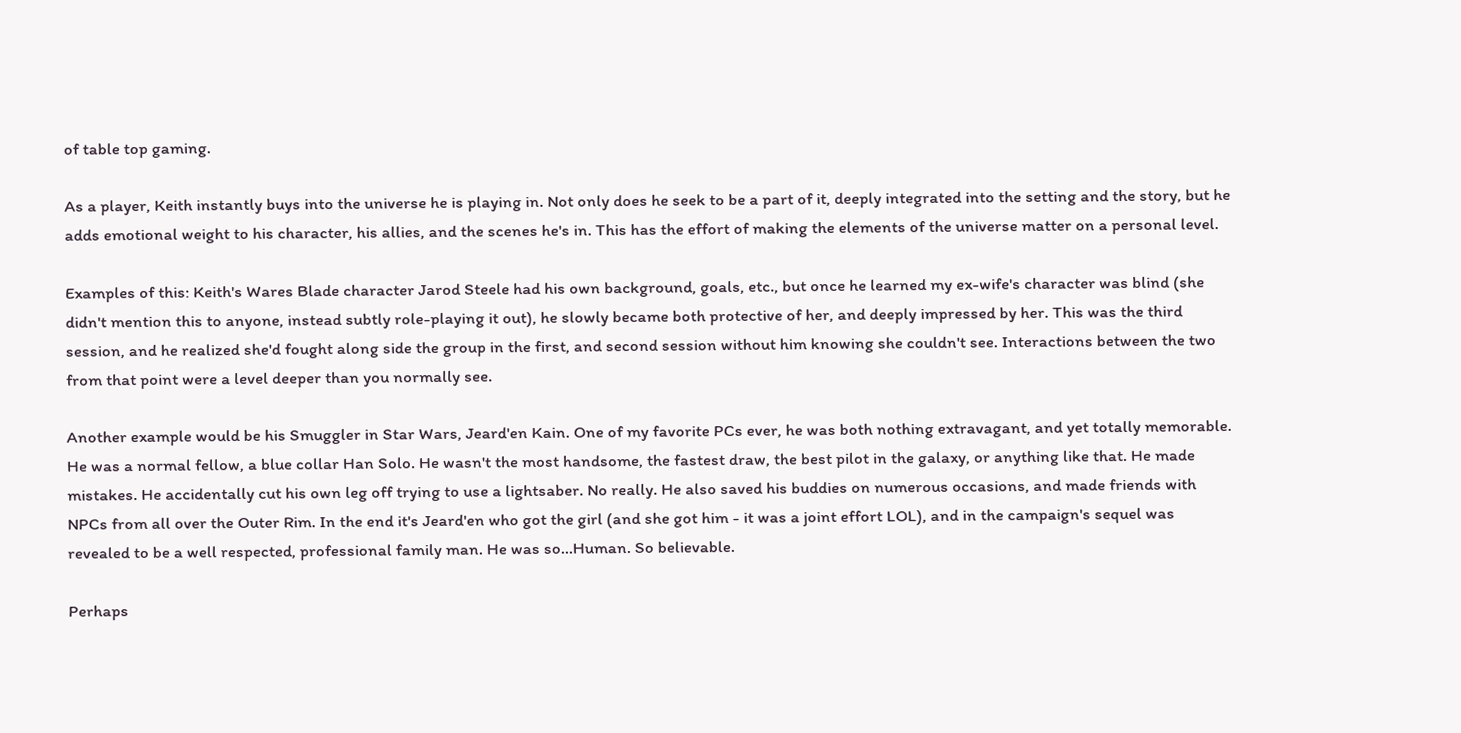of table top gaming.

As a player, Keith instantly buys into the universe he is playing in. Not only does he seek to be a part of it, deeply integrated into the setting and the story, but he adds emotional weight to his character, his allies, and the scenes he's in. This has the effort of making the elements of the universe matter on a personal level.

Examples of this: Keith's Wares Blade character Jarod Steele had his own background, goals, etc., but once he learned my ex-wife's character was blind (she didn't mention this to anyone, instead subtly role-playing it out), he slowly became both protective of her, and deeply impressed by her. This was the third session, and he realized she'd fought along side the group in the first, and second session without him knowing she couldn't see. Interactions between the two from that point were a level deeper than you normally see.

Another example would be his Smuggler in Star Wars, Jeard'en Kain. One of my favorite PCs ever, he was both nothing extravagant, and yet totally memorable. He was a normal fellow, a blue collar Han Solo. He wasn't the most handsome, the fastest draw, the best pilot in the galaxy, or anything like that. He made mistakes. He accidentally cut his own leg off trying to use a lightsaber. No really. He also saved his buddies on numerous occasions, and made friends with NPCs from all over the Outer Rim. In the end it's Jeard'en who got the girl (and she got him - it was a joint effort LOL), and in the campaign's sequel was revealed to be a well respected, professional family man. He was so...Human. So believable.

Perhaps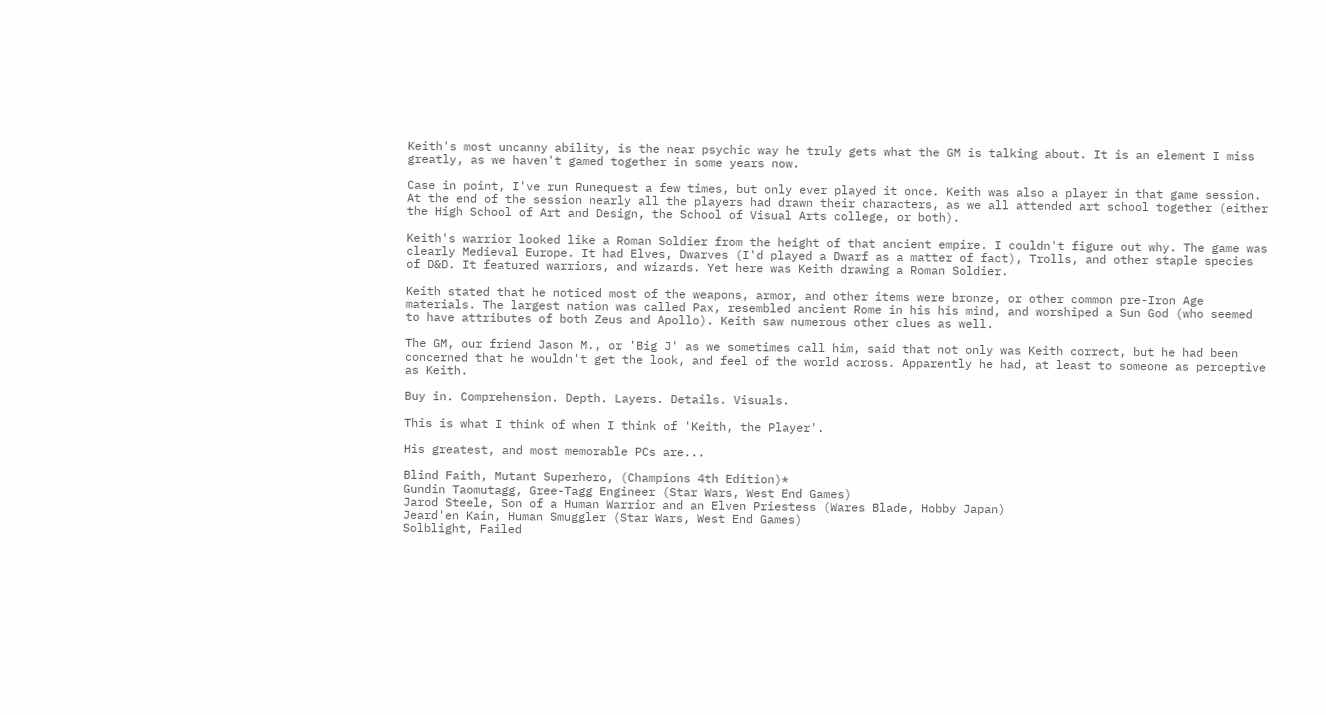Keith's most uncanny ability, is the near psychic way he truly gets what the GM is talking about. It is an element I miss greatly, as we haven't gamed together in some years now.

Case in point, I've run Runequest a few times, but only ever played it once. Keith was also a player in that game session. At the end of the session nearly all the players had drawn their characters, as we all attended art school together (either the High School of Art and Design, the School of Visual Arts college, or both).

Keith's warrior looked like a Roman Soldier from the height of that ancient empire. I couldn't figure out why. The game was clearly Medieval Europe. It had Elves, Dwarves (I'd played a Dwarf as a matter of fact), Trolls, and other staple species of D&D. It featured warriors, and wizards. Yet here was Keith drawing a Roman Soldier.

Keith stated that he noticed most of the weapons, armor, and other items were bronze, or other common pre-Iron Age materials. The largest nation was called Pax, resembled ancient Rome in his his mind, and worshiped a Sun God (who seemed to have attributes of both Zeus and Apollo). Keith saw numerous other clues as well.

The GM, our friend Jason M., or 'Big J' as we sometimes call him, said that not only was Keith correct, but he had been concerned that he wouldn't get the look, and feel of the world across. Apparently he had, at least to someone as perceptive as Keith.

Buy in. Comprehension. Depth. Layers. Details. Visuals.

This is what I think of when I think of 'Keith, the Player'.

His greatest, and most memorable PCs are...

Blind Faith, Mutant Superhero, (Champions 4th Edition)*
Gundin Taomutagg, Gree-Tagg Engineer (Star Wars, West End Games)
Jarod Steele, Son of a Human Warrior and an Elven Priestess (Wares Blade, Hobby Japan)
Jeard'en Kain, Human Smuggler (Star Wars, West End Games)
Solblight, Failed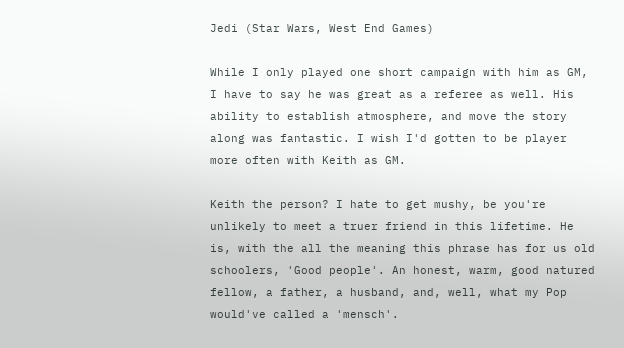Jedi (Star Wars, West End Games)

While I only played one short campaign with him as GM, I have to say he was great as a referee as well. His ability to establish atmosphere, and move the story along was fantastic. I wish I'd gotten to be player more often with Keith as GM.

Keith the person? I hate to get mushy, be you're unlikely to meet a truer friend in this lifetime. He is, with the all the meaning this phrase has for us old schoolers, 'Good people'. An honest, warm, good natured fellow, a father, a husband, and, well, what my Pop would've called a 'mensch'.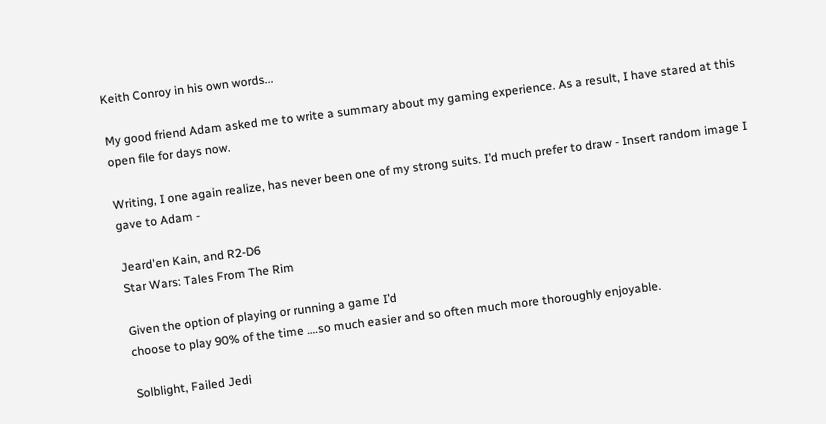Keith Conroy in his own words...

My good friend Adam asked me to write a summary about my gaming experience. As a result, I have stared at this open file for days now.

Writing, I one again realize, has never been one of my strong suits. I’d much prefer to draw - Insert random image I gave to Adam -

Jeard'en Kain, and R2-D6
Star Wars: Tales From The Rim

Given the option of playing or running a game I’d
choose to play 90% of the time ….so much easier and so often much more thoroughly enjoyable.

Solblight, Failed Jedi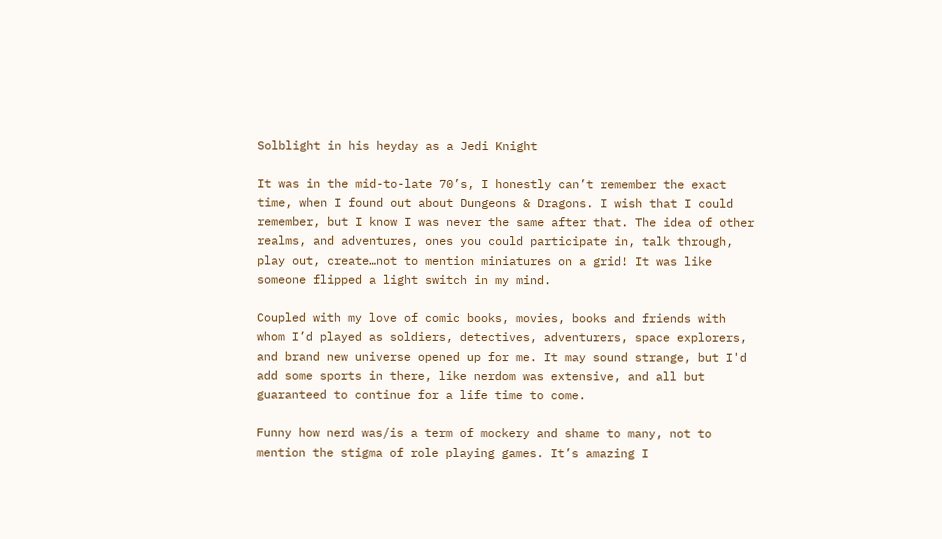Solblight in his heyday as a Jedi Knight

It was in the mid-to-late 70’s, I honestly can’t remember the exact time, when I found out about Dungeons & Dragons. I wish that I could remember, but I know I was never the same after that. The idea of other realms, and adventures, ones you could participate in, talk through, play out, create…not to mention miniatures on a grid! It was like someone flipped a light switch in my mind.

Coupled with my love of comic books, movies, books and friends with whom I’d played as soldiers, detectives, adventurers, space explorers, and brand new universe opened up for me. It may sound strange, but I'd add some sports in there, like nerdom was extensive, and all but guaranteed to continue for a life time to come.

Funny how nerd was/is a term of mockery and shame to many, not to mention the stigma of role playing games. It’s amazing I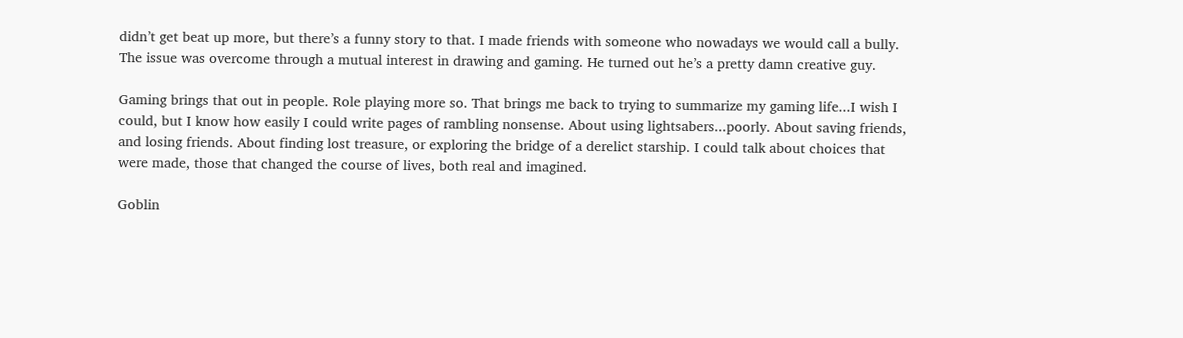didn’t get beat up more, but there’s a funny story to that. I made friends with someone who nowadays we would call a bully. The issue was overcome through a mutual interest in drawing and gaming. He turned out he’s a pretty damn creative guy.

Gaming brings that out in people. Role playing more so. That brings me back to trying to summarize my gaming life...I wish I could, but I know how easily I could write pages of rambling nonsense. About using lightsabers...poorly. About saving friends, and losing friends. About finding lost treasure, or exploring the bridge of a derelict starship. I could talk about choices that were made, those that changed the course of lives, both real and imagined.

Goblin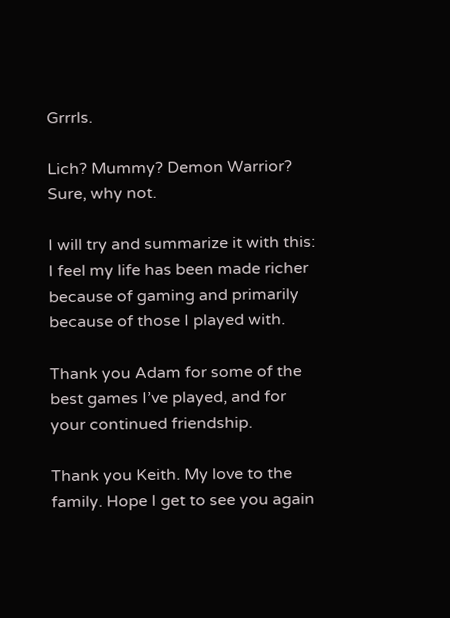Grrrls.

Lich? Mummy? Demon Warrior?
Sure, why not.

I will try and summarize it with this: I feel my life has been made richer because of gaming and primarily because of those I played with.

Thank you Adam for some of the best games I’ve played, and for your continued friendship.

Thank you Keith. My love to the family. Hope I get to see you again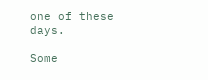one of these days.

Some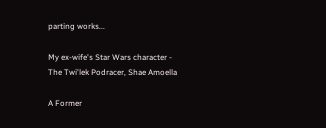parting works...

My ex-wife's Star Wars character -
The Twi'lek Podracer, Shae Amoella

A Former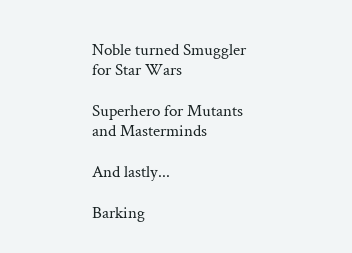Noble turned Smuggler for Star Wars

Superhero for Mutants and Masterminds

And lastly...

Barking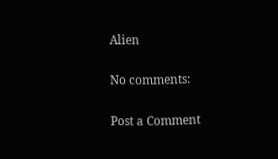Alien

No comments:

Post a Comment